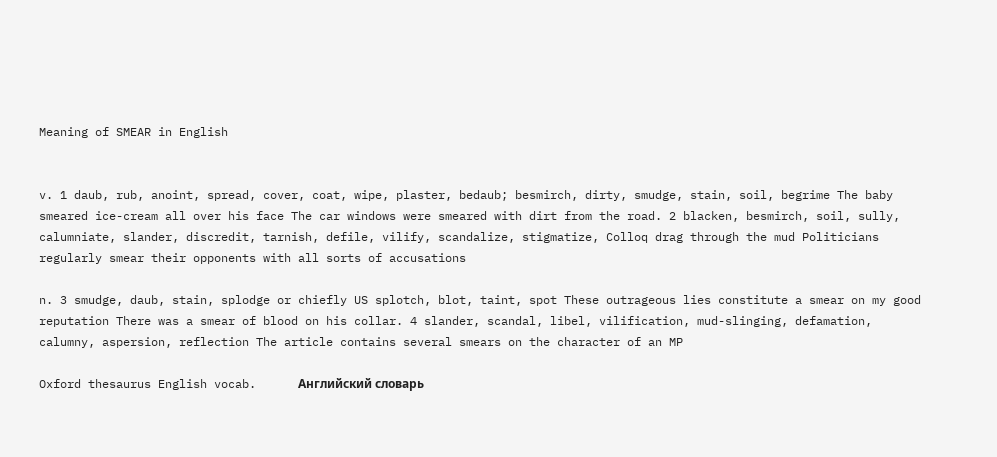Meaning of SMEAR in English


v. 1 daub, rub, anoint, spread, cover, coat, wipe, plaster, bedaub; besmirch, dirty, smudge, stain, soil, begrime The baby smeared ice-cream all over his face The car windows were smeared with dirt from the road. 2 blacken, besmirch, soil, sully, calumniate, slander, discredit, tarnish, defile, vilify, scandalize, stigmatize, Colloq drag through the mud Politicians regularly smear their opponents with all sorts of accusations

n. 3 smudge, daub, stain, splodge or chiefly US splotch, blot, taint, spot These outrageous lies constitute a smear on my good reputation There was a smear of blood on his collar. 4 slander, scandal, libel, vilification, mud-slinging, defamation, calumny, aspersion, reflection The article contains several smears on the character of an MP

Oxford thesaurus English vocab.      Английский словарь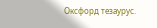Оксфорд тезаурус.